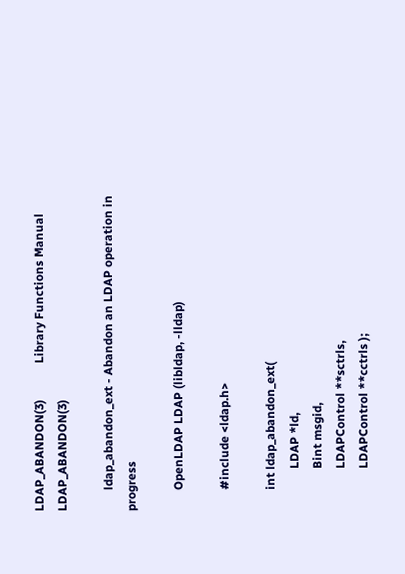LDAP_ABANDON(3)            Library Functions Manual            LDAP_ABANDON(3)

       ldap_abandon_ext - Abandon an LDAP operation in progress

       OpenLDAP LDAP (libldap, -lldap)

       #include <ldap.h>

       int ldap_abandon_ext(
              LDAP *ld,
              Bint msgid,
              LDAPControl **sctrls,
              LDAPControl **cctrls );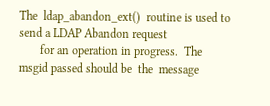The  ldap_abandon_ext()  routine is used to send a LDAP Abandon request
       for an operation in progress.  The msgid passed should be  the  message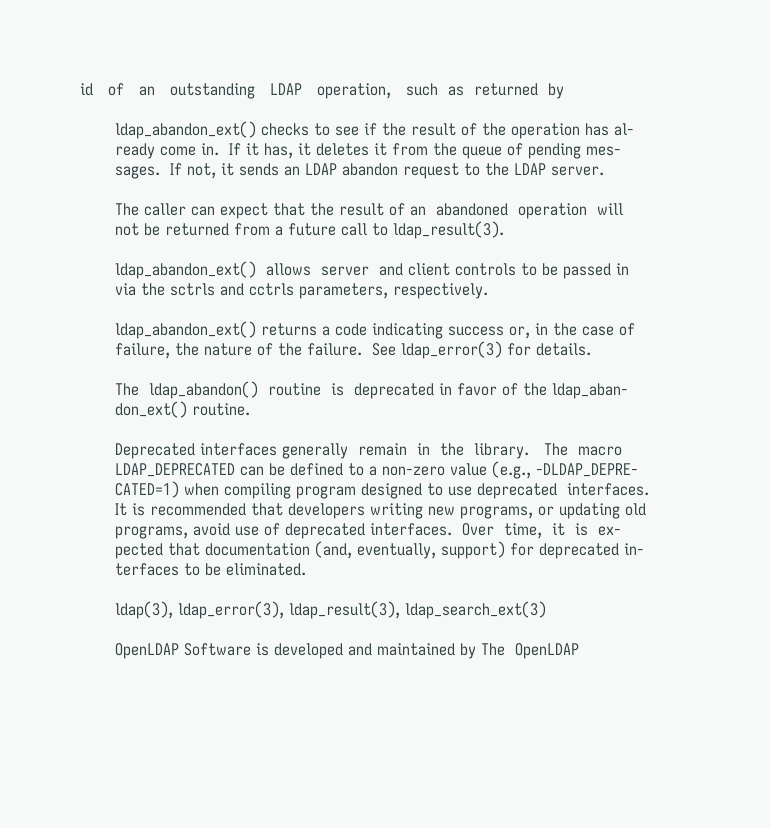id   of   an   outstanding   LDAP   operation,   such  as  returned  by

       ldap_abandon_ext() checks to see if the result of the operation has al-
       ready come in.  If it has, it deletes it from the queue of pending mes-
       sages.  If not, it sends an LDAP abandon request to the LDAP server.

       The caller can expect that the result of an  abandoned  operation  will
       not be returned from a future call to ldap_result(3).

       ldap_abandon_ext()  allows  server  and client controls to be passed in
       via the sctrls and cctrls parameters, respectively.

       ldap_abandon_ext() returns a code indicating success or, in the case of
       failure, the nature of the failure.  See ldap_error(3) for details.

       The  ldap_abandon()  routine  is  deprecated in favor of the ldap_aban-
       don_ext() routine.

       Deprecated interfaces generally  remain  in  the  library.   The  macro
       LDAP_DEPRECATED can be defined to a non-zero value (e.g., -DLDAP_DEPRE-
       CATED=1) when compiling program designed to use deprecated  interfaces.
       It is recommended that developers writing new programs, or updating old
       programs, avoid use of deprecated interfaces.  Over  time,  it  is  ex-
       pected that documentation (and, eventually, support) for deprecated in-
       terfaces to be eliminated.

       ldap(3), ldap_error(3), ldap_result(3), ldap_search_ext(3)

       OpenLDAP Software is developed and maintained by The  OpenLDAP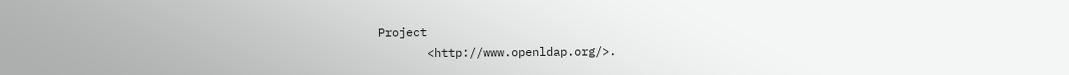Project
       <http://www.openldap.org/>.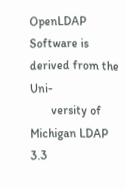OpenLDAP Software is derived from the Uni-
       versity of Michigan LDAP 3.3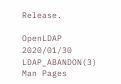Release.

OpenLDAP                          2020/01/30                   LDAP_ABANDON(3)
Man Pages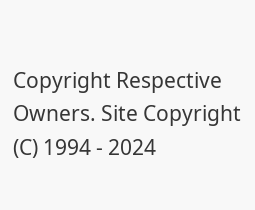Copyright Respective Owners. Site Copyright (C) 1994 - 2024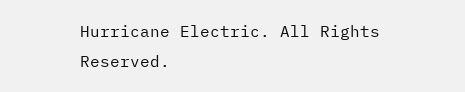Hurricane Electric. All Rights Reserved.